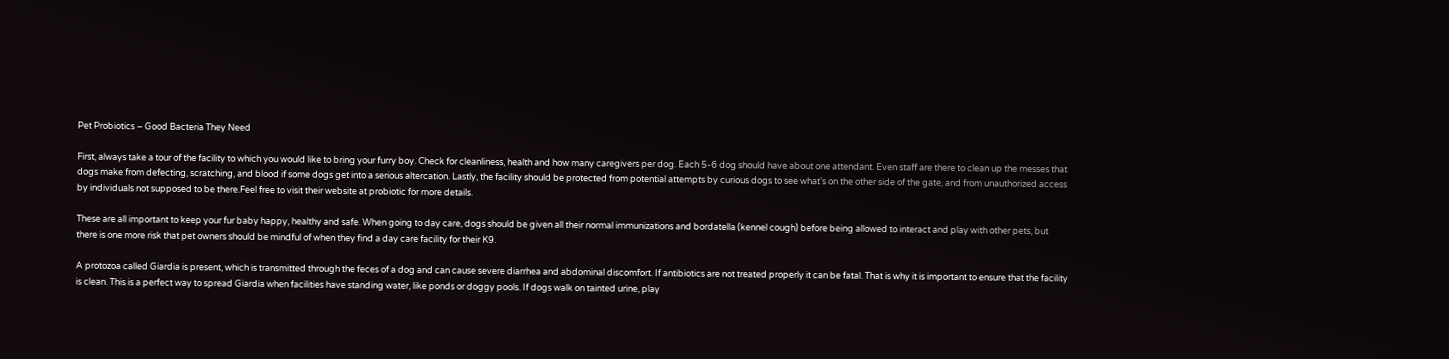Pet Probiotics – Good Bacteria They Need

First, always take a tour of the facility to which you would like to bring your furry boy. Check for cleanliness, health and how many caregivers per dog. Each 5-6 dog should have about one attendant. Even staff are there to clean up the messes that dogs make from defecting, scratching, and blood if some dogs get into a serious altercation. Lastly, the facility should be protected from potential attempts by curious dogs to see what’s on the other side of the gate, and from unauthorized access by individuals not supposed to be there.Feel free to visit their website at probiotic for more details.

These are all important to keep your fur baby happy, healthy and safe. When going to day care, dogs should be given all their normal immunizations and bordatella (kennel cough) before being allowed to interact and play with other pets, but there is one more risk that pet owners should be mindful of when they find a day care facility for their K9.

A protozoa called Giardia is present, which is transmitted through the feces of a dog and can cause severe diarrhea and abdominal discomfort. If antibiotics are not treated properly it can be fatal. That is why it is important to ensure that the facility is clean. This is a perfect way to spread Giardia when facilities have standing water, like ponds or doggy pools. If dogs walk on tainted urine, play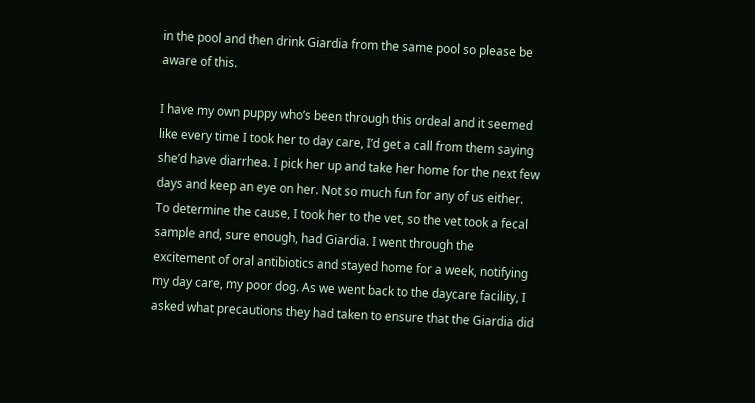in the pool and then drink Giardia from the same pool so please be aware of this.

I have my own puppy who’s been through this ordeal and it seemed like every time I took her to day care, I’d get a call from them saying she’d have diarrhea. I pick her up and take her home for the next few days and keep an eye on her. Not so much fun for any of us either. To determine the cause, I took her to the vet, so the vet took a fecal sample and, sure enough, had Giardia. I went through the excitement of oral antibiotics and stayed home for a week, notifying my day care, my poor dog. As we went back to the daycare facility, I asked what precautions they had taken to ensure that the Giardia did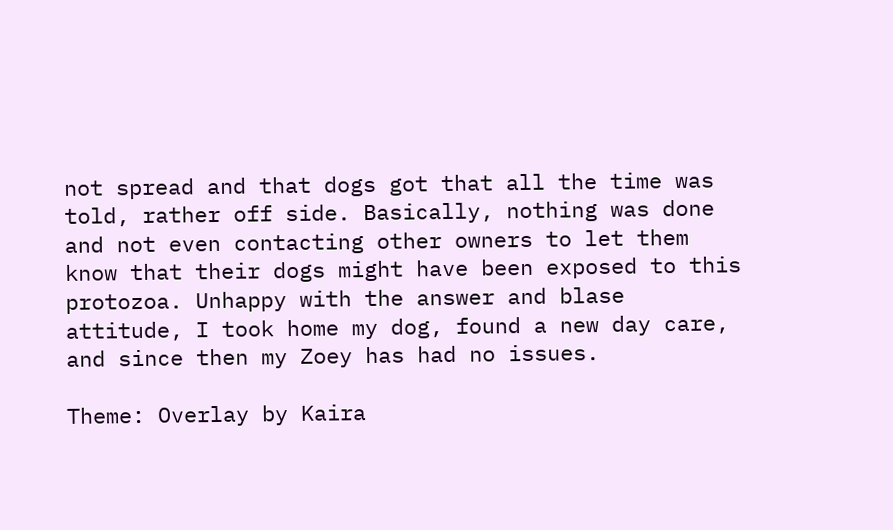not spread and that dogs got that all the time was told, rather off side. Basically, nothing was done and not even contacting other owners to let them know that their dogs might have been exposed to this protozoa. Unhappy with the answer and blase attitude, I took home my dog, found a new day care, and since then my Zoey has had no issues.

Theme: Overlay by Kaira